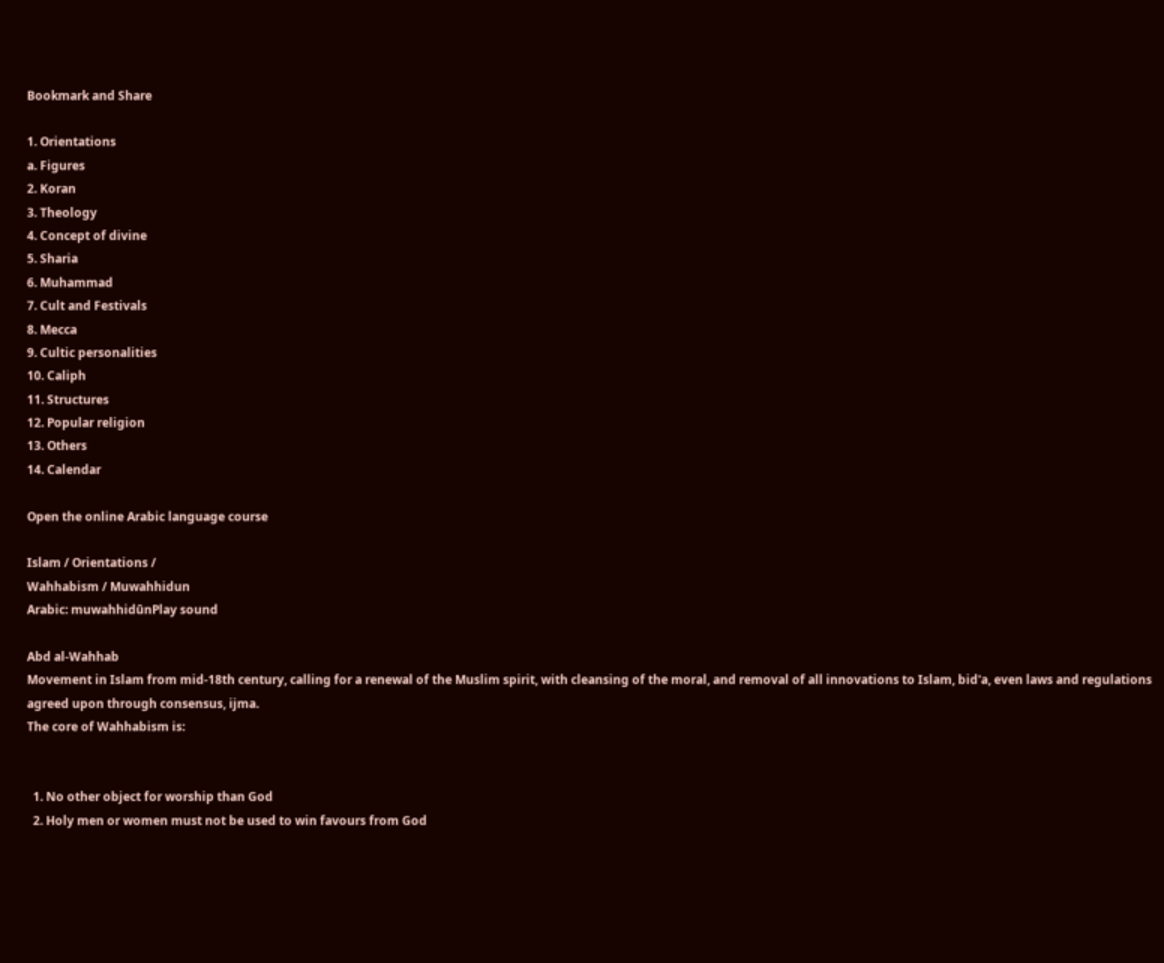Bookmark and Share

1. Orientations
a. Figures
2. Koran
3. Theology
4. Concept of divine
5. Sharia
6. Muhammad
7. Cult and Festivals
8. Mecca
9. Cultic personalities
10. Caliph
11. Structures
12. Popular religion
13. Others
14. Calendar

Open the online Arabic language course

Islam / Orientations /
Wahhabism / Muwahhidun
Arabic: muwahhidūnPlay sound

Abd al-Wahhab
Movement in Islam from mid-18th century, calling for a renewal of the Muslim spirit, with cleansing of the moral, and removal of all innovations to Islam, bid'a, even laws and regulations agreed upon through consensus, ijma.
The core of Wahhabism is:


  1. No other object for worship than God
  2. Holy men or women must not be used to win favours from God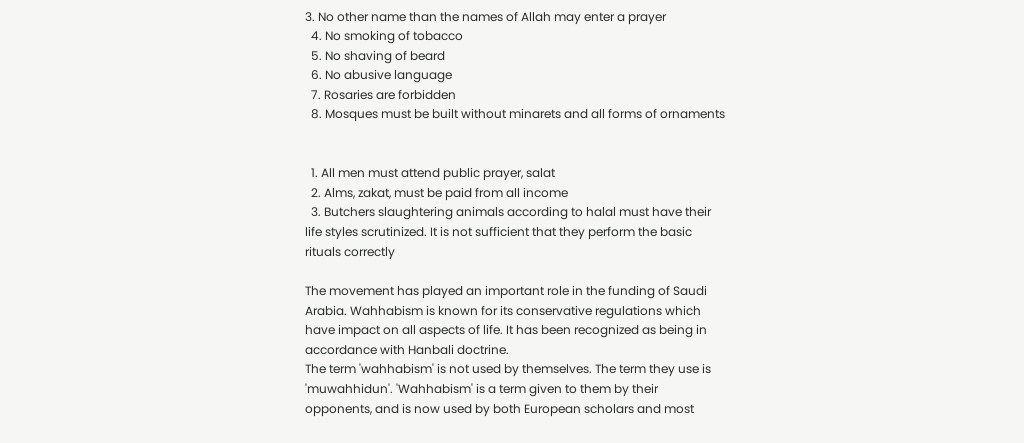3. No other name than the names of Allah may enter a prayer
  4. No smoking of tobacco
  5. No shaving of beard
  6. No abusive language
  7. Rosaries are forbidden
  8. Mosques must be built without minarets and all forms of ornaments


  1. All men must attend public prayer, salat
  2. Alms, zakat, must be paid from all income
  3. Butchers slaughtering animals according to halal must have their life styles scrutinized. It is not sufficient that they perform the basic rituals correctly

The movement has played an important role in the funding of Saudi Arabia. Wahhabism is known for its conservative regulations which have impact on all aspects of life. It has been recognized as being in accordance with Hanbali doctrine.
The term 'wahhabism' is not used by themselves. The term they use is 'muwahhidun'. 'Wahhabism' is a term given to them by their opponents, and is now used by both European scholars and most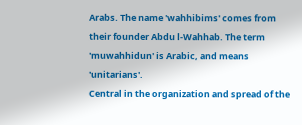Arabs. The name 'wahhibims' comes from their founder Abdu l-Wahhab. The term 'muwahhidun' is Arabic, and means 'unitarians'.
Central in the organization and spread of the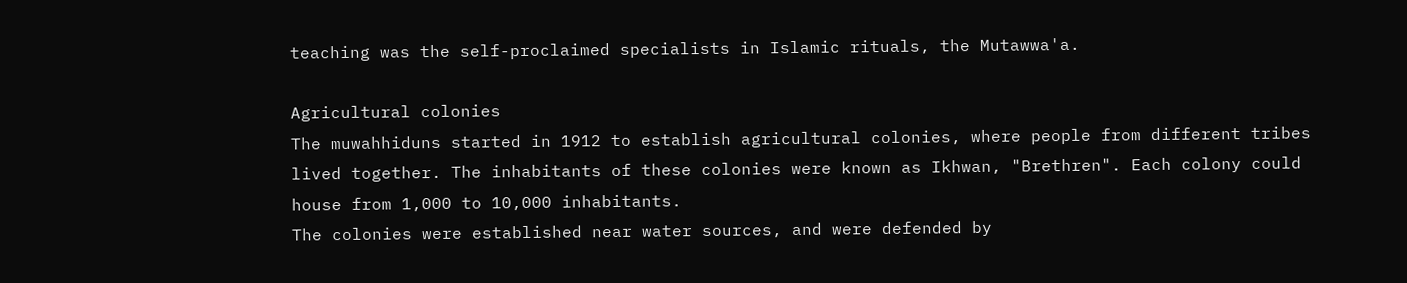teaching was the self-proclaimed specialists in Islamic rituals, the Mutawwa'a.

Agricultural colonies
The muwahhiduns started in 1912 to establish agricultural colonies, where people from different tribes lived together. The inhabitants of these colonies were known as Ikhwan, "Brethren". Each colony could house from 1,000 to 10,000 inhabitants.
The colonies were established near water sources, and were defended by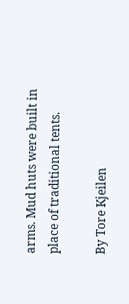arms. Mud huts were built in place of traditional tents.

By Tore Kjeilen